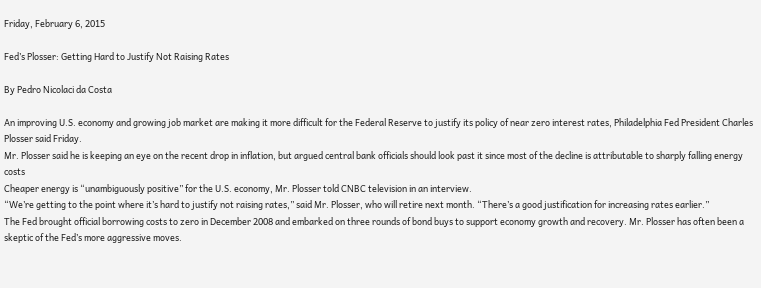Friday, February 6, 2015

Fed’s Plosser: Getting Hard to Justify Not Raising Rates

By Pedro Nicolaci da Costa

An improving U.S. economy and growing job market are making it more difficult for the Federal Reserve to justify its policy of near zero interest rates, Philadelphia Fed President Charles Plosser said Friday.
Mr. Plosser said he is keeping an eye on the recent drop in inflation, but argued central bank officials should look past it since most of the decline is attributable to sharply falling energy costs
Cheaper energy is “unambiguously positive” for the U.S. economy, Mr. Plosser told CNBC television in an interview.
“We’re getting to the point where it’s hard to justify not raising rates,” said Mr. Plosser, who will retire next month. “There’s a good justification for increasing rates earlier.”
The Fed brought official borrowing costs to zero in December 2008 and embarked on three rounds of bond buys to support economy growth and recovery. Mr. Plosser has often been a skeptic of the Fed’s more aggressive moves.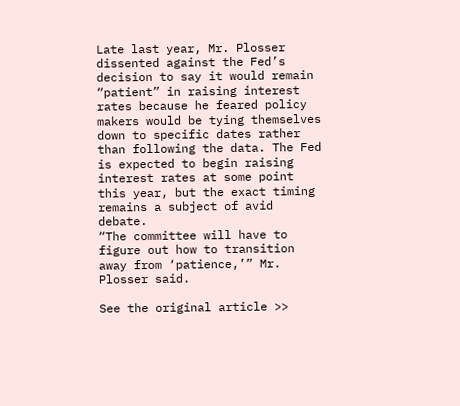Late last year, Mr. Plosser dissented against the Fed’s decision to say it would remain “patient” in raising interest rates because he feared policy makers would be tying themselves down to specific dates rather than following the data. The Fed is expected to begin raising interest rates at some point this year, but the exact timing remains a subject of avid debate.
“The committee will have to figure out how to transition away from ‘patience,’” Mr. Plosser said.

See the original article >>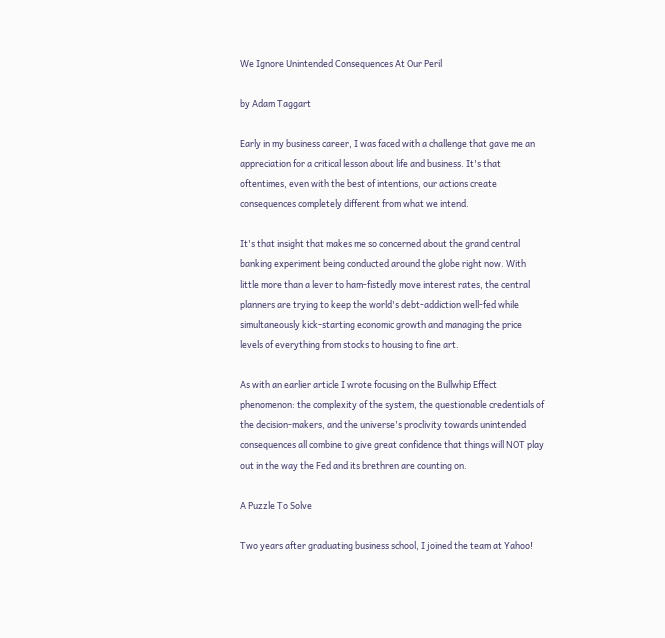We Ignore Unintended Consequences At Our Peril

by Adam Taggart

Early in my business career, I was faced with a challenge that gave me an appreciation for a critical lesson about life and business. It's that oftentimes, even with the best of intentions, our actions create consequences completely different from what we intend.

It's that insight that makes me so concerned about the grand central banking experiment being conducted around the globe right now. With little more than a lever to ham-fistedly move interest rates, the central planners are trying to keep the world's debt-addiction well-fed while simultaneously kick-starting economic growth and managing the price levels of everything from stocks to housing to fine art.

As with an earlier article I wrote focusing on the Bullwhip Effect phenomenon: the complexity of the system, the questionable credentials of the decision-makers, and the universe's proclivity towards unintended consequences all combine to give great confidence that things will NOT play out in the way the Fed and its brethren are counting on.

A Puzzle To Solve

Two years after graduating business school, I joined the team at Yahoo!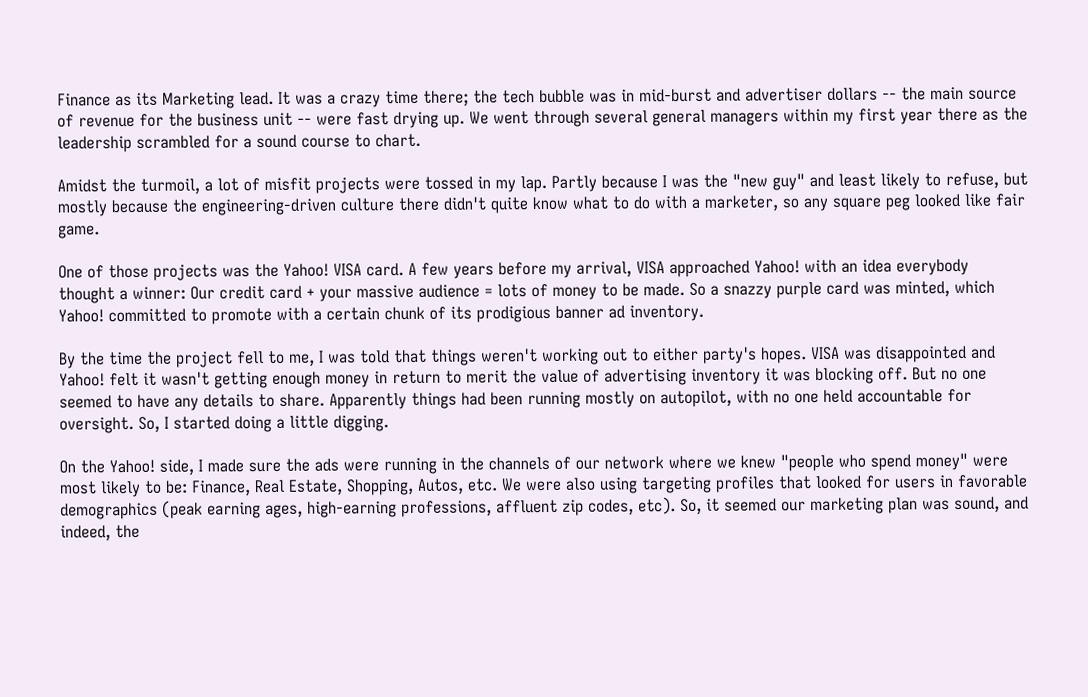Finance as its Marketing lead. It was a crazy time there; the tech bubble was in mid-burst and advertiser dollars -- the main source of revenue for the business unit -- were fast drying up. We went through several general managers within my first year there as the leadership scrambled for a sound course to chart.

Amidst the turmoil, a lot of misfit projects were tossed in my lap. Partly because I was the "new guy" and least likely to refuse, but mostly because the engineering-driven culture there didn't quite know what to do with a marketer, so any square peg looked like fair game.

One of those projects was the Yahoo! VISA card. A few years before my arrival, VISA approached Yahoo! with an idea everybody thought a winner: Our credit card + your massive audience = lots of money to be made. So a snazzy purple card was minted, which Yahoo! committed to promote with a certain chunk of its prodigious banner ad inventory.

By the time the project fell to me, I was told that things weren't working out to either party's hopes. VISA was disappointed and Yahoo! felt it wasn't getting enough money in return to merit the value of advertising inventory it was blocking off. But no one seemed to have any details to share. Apparently things had been running mostly on autopilot, with no one held accountable for oversight. So, I started doing a little digging.

On the Yahoo! side, I made sure the ads were running in the channels of our network where we knew "people who spend money" were most likely to be: Finance, Real Estate, Shopping, Autos, etc. We were also using targeting profiles that looked for users in favorable demographics (peak earning ages, high-earning professions, affluent zip codes, etc). So, it seemed our marketing plan was sound, and indeed, the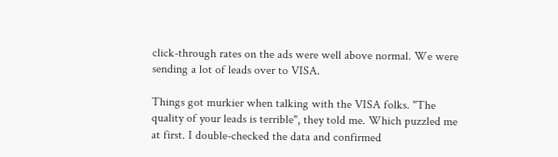click-through rates on the ads were well above normal. We were sending a lot of leads over to VISA.

Things got murkier when talking with the VISA folks. "The quality of your leads is terrible", they told me. Which puzzled me at first. I double-checked the data and confirmed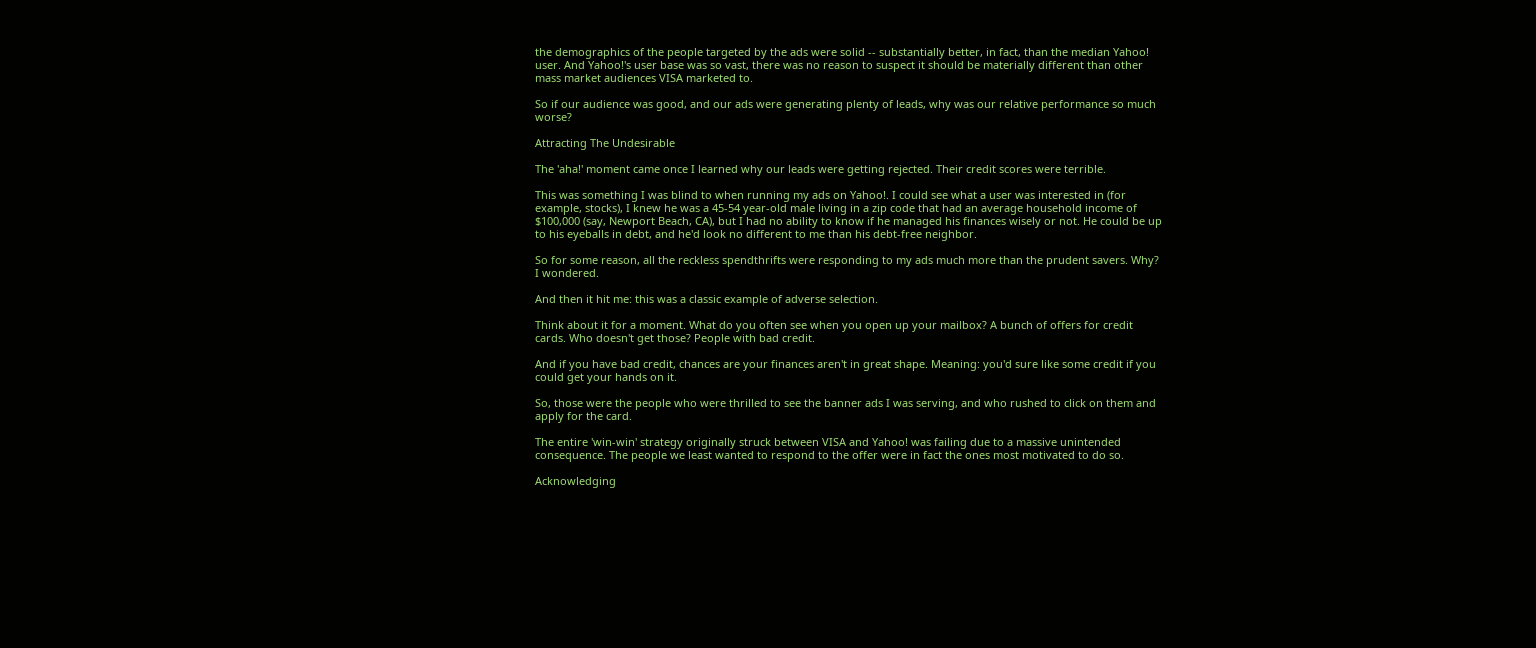the demographics of the people targeted by the ads were solid -- substantially better, in fact, than the median Yahoo! user. And Yahoo!'s user base was so vast, there was no reason to suspect it should be materially different than other mass market audiences VISA marketed to.

So if our audience was good, and our ads were generating plenty of leads, why was our relative performance so much worse?

Attracting The Undesirable

The 'aha!' moment came once I learned why our leads were getting rejected. Their credit scores were terrible.

This was something I was blind to when running my ads on Yahoo!. I could see what a user was interested in (for example, stocks), I knew he was a 45-54 year-old male living in a zip code that had an average household income of $100,000 (say, Newport Beach, CA), but I had no ability to know if he managed his finances wisely or not. He could be up to his eyeballs in debt, and he'd look no different to me than his debt-free neighbor.

So for some reason, all the reckless spendthrifts were responding to my ads much more than the prudent savers. Why? I wondered.

And then it hit me: this was a classic example of adverse selection.

Think about it for a moment. What do you often see when you open up your mailbox? A bunch of offers for credit cards. Who doesn't get those? People with bad credit.

And if you have bad credit, chances are your finances aren't in great shape. Meaning: you'd sure like some credit if you could get your hands on it.

So, those were the people who were thrilled to see the banner ads I was serving, and who rushed to click on them and apply for the card.

The entire 'win-win' strategy originally struck between VISA and Yahoo! was failing due to a massive unintended consequence. The people we least wanted to respond to the offer were in fact the ones most motivated to do so.

Acknowledging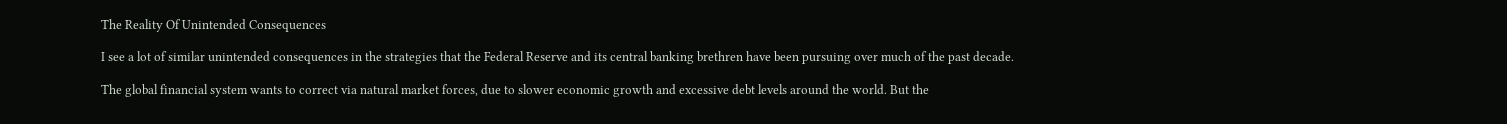The Reality Of Unintended Consequences

I see a lot of similar unintended consequences in the strategies that the Federal Reserve and its central banking brethren have been pursuing over much of the past decade.

The global financial system wants to correct via natural market forces, due to slower economic growth and excessive debt levels around the world. But the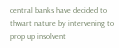central banks have decided to thwart nature by intervening to prop up insolvent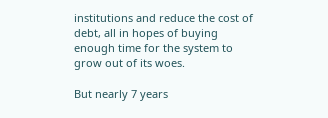institutions and reduce the cost of debt, all in hopes of buying enough time for the system to grow out of its woes.

But nearly 7 years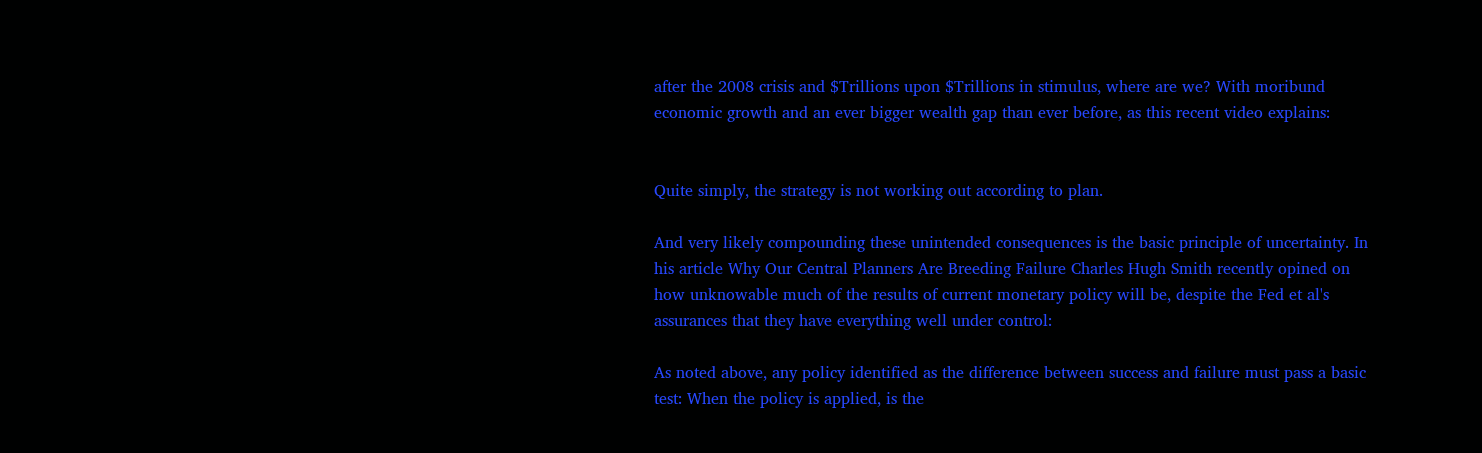after the 2008 crisis and $Trillions upon $Trillions in stimulus, where are we? With moribund economic growth and an ever bigger wealth gap than ever before, as this recent video explains:


Quite simply, the strategy is not working out according to plan.

And very likely compounding these unintended consequences is the basic principle of uncertainty. In his article Why Our Central Planners Are Breeding Failure Charles Hugh Smith recently opined on how unknowable much of the results of current monetary policy will be, despite the Fed et al's assurances that they have everything well under control:

As noted above, any policy identified as the difference between success and failure must pass a basic test: When the policy is applied, is the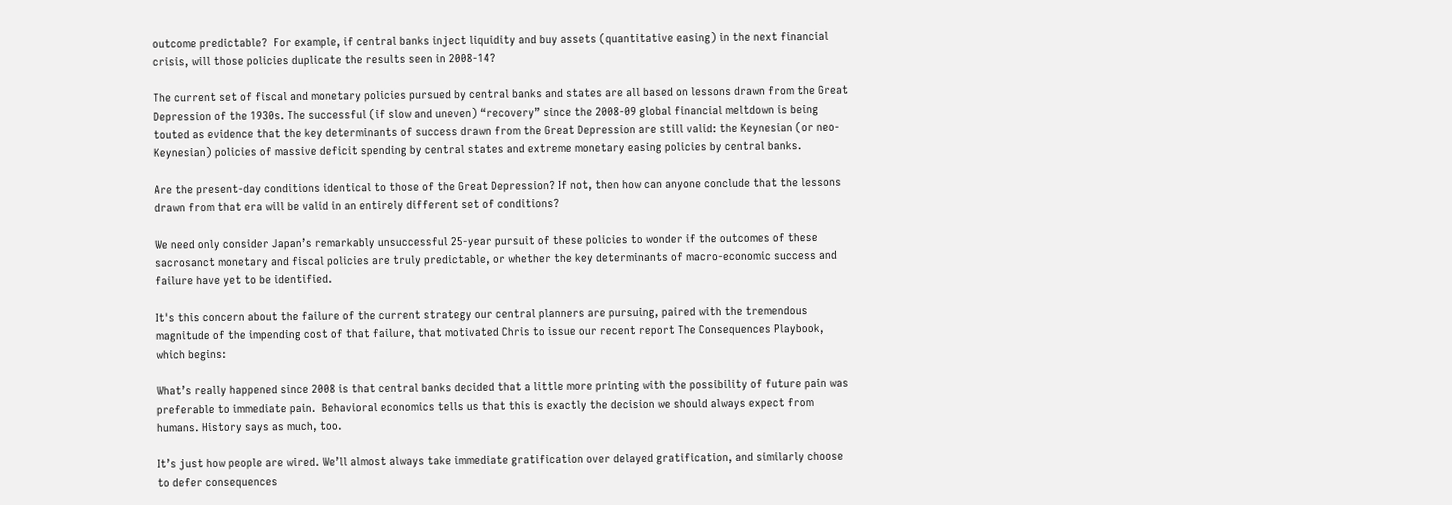outcome predictable?  For example, if central banks inject liquidity and buy assets (quantitative easing) in the next financial crisis, will those policies duplicate the results seen in 2008-14?

The current set of fiscal and monetary policies pursued by central banks and states are all based on lessons drawn from the Great Depression of the 1930s. The successful (if slow and uneven) “recovery” since the 2008-09 global financial meltdown is being touted as evidence that the key determinants of success drawn from the Great Depression are still valid: the Keynesian (or neo-Keynesian) policies of massive deficit spending by central states and extreme monetary easing policies by central banks.

Are the present-day conditions identical to those of the Great Depression? If not, then how can anyone conclude that the lessons drawn from that era will be valid in an entirely different set of conditions?

We need only consider Japan’s remarkably unsuccessful 25-year pursuit of these policies to wonder if the outcomes of these sacrosanct monetary and fiscal policies are truly predictable, or whether the key determinants of macro-economic success and failure have yet to be identified.

It's this concern about the failure of the current strategy our central planners are pursuing, paired with the tremendous magnitude of the impending cost of that failure, that motivated Chris to issue our recent report The Consequences Playbook, which begins:

What’s really happened since 2008 is that central banks decided that a little more printing with the possibility of future pain was preferable to immediate pain.  Behavioral economics tells us that this is exactly the decision we should always expect from humans. History says as much, too.

It’s just how people are wired. We’ll almost always take immediate gratification over delayed gratification, and similarly choose to defer consequences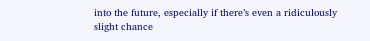into the future, especially if there’s even a ridiculously slight chance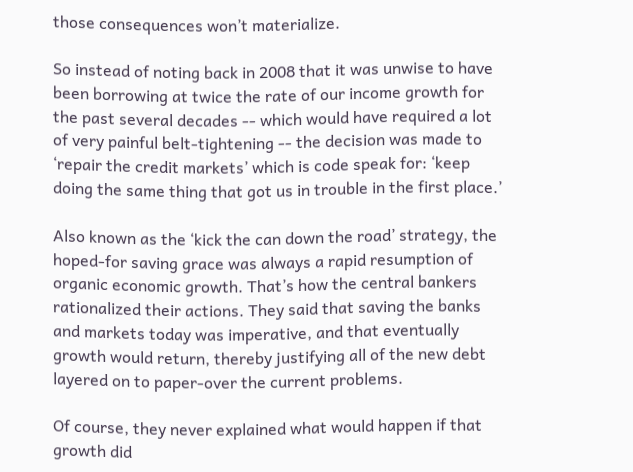those consequences won’t materialize.

So instead of noting back in 2008 that it was unwise to have been borrowing at twice the rate of our income growth for the past several decades -- which would have required a lot of very painful belt-tightening -- the decision was made to ‘repair the credit markets’ which is code speak for: ‘keep doing the same thing that got us in trouble in the first place.’

Also known as the ‘kick the can down the road’ strategy, the hoped-for saving grace was always a rapid resumption of organic economic growth. That’s how the central bankers rationalized their actions. They said that saving the banks and markets today was imperative, and that eventually growth would return, thereby justifying all of the new debt layered on to paper-over the current problems.

Of course, they never explained what would happen if that growth did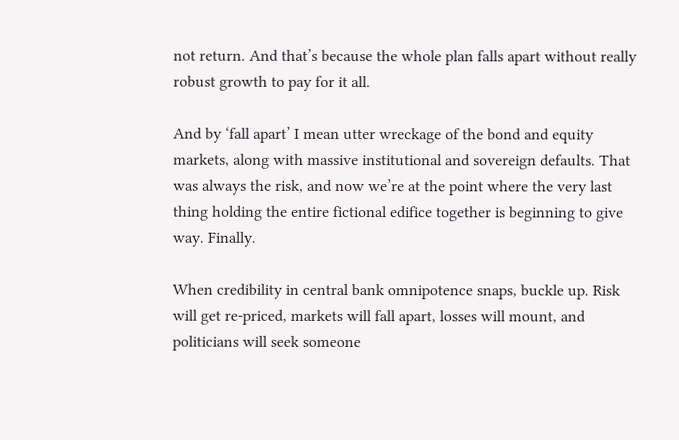not return. And that’s because the whole plan falls apart without really robust growth to pay for it all.

And by ‘fall apart’ I mean utter wreckage of the bond and equity markets, along with massive institutional and sovereign defaults. That was always the risk, and now we’re at the point where the very last thing holding the entire fictional edifice together is beginning to give way. Finally.

When credibility in central bank omnipotence snaps, buckle up. Risk will get re-priced, markets will fall apart, losses will mount, and politicians will seek someone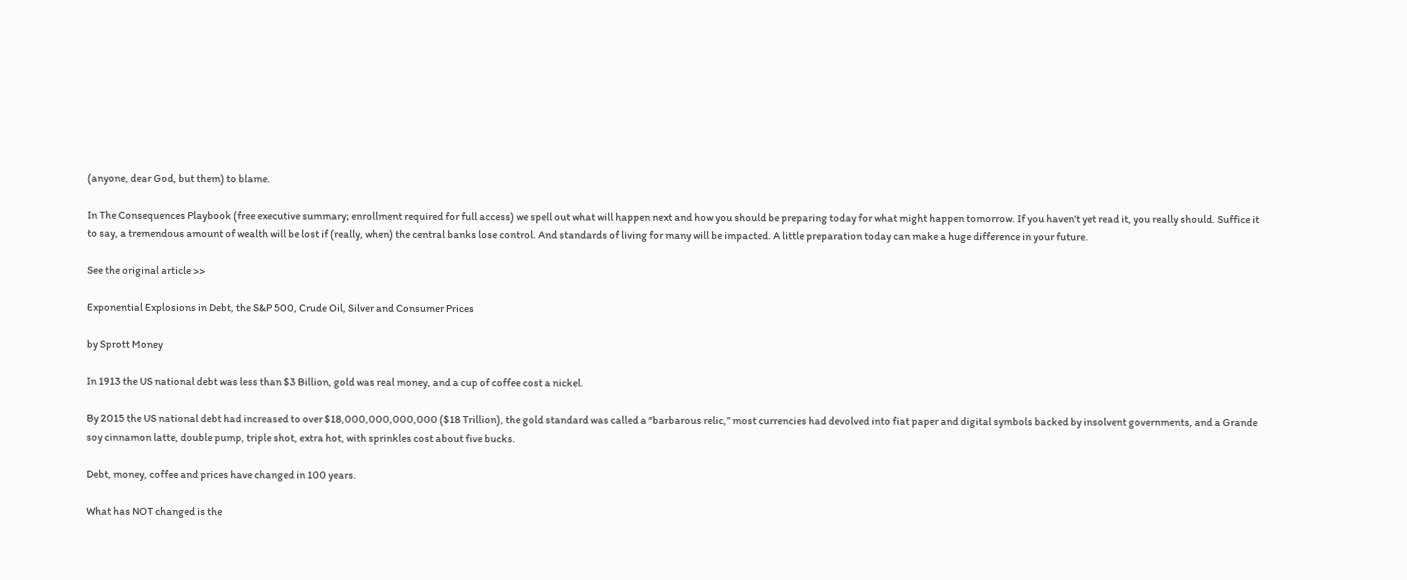(anyone, dear God, but them) to blame.

In The Consequences Playbook (free executive summary; enrollment required for full access) we spell out what will happen next and how you should be preparing today for what might happen tomorrow. If you haven't yet read it, you really should. Suffice it to say, a tremendous amount of wealth will be lost if (really, when) the central banks lose control. And standards of living for many will be impacted. A little preparation today can make a huge difference in your future.

See the original article >>

Exponential Explosions in Debt, the S&P 500, Crude Oil, Silver and Consumer Prices

by Sprott Money

In 1913 the US national debt was less than $3 Billion, gold was real money, and a cup of coffee cost a nickel.

By 2015 the US national debt had increased to over $18,000,000,000,000 ($18 Trillion), the gold standard was called a “barbarous relic,” most currencies had devolved into fiat paper and digital symbols backed by insolvent governments, and a Grande soy cinnamon latte, double pump, triple shot, extra hot, with sprinkles cost about five bucks.

Debt, money, coffee and prices have changed in 100 years.

What has NOT changed is the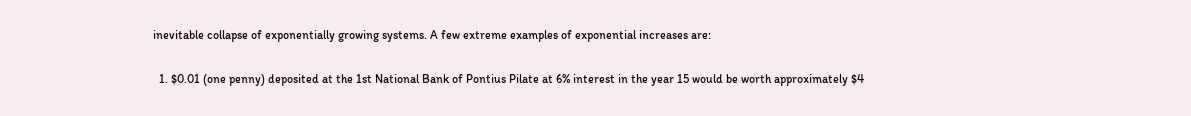inevitable collapse of exponentially growing systems. A few extreme examples of exponential increases are:

  1. $0.01 (one penny) deposited at the 1st National Bank of Pontius Pilate at 6% interest in the year 15 would be worth approximately $4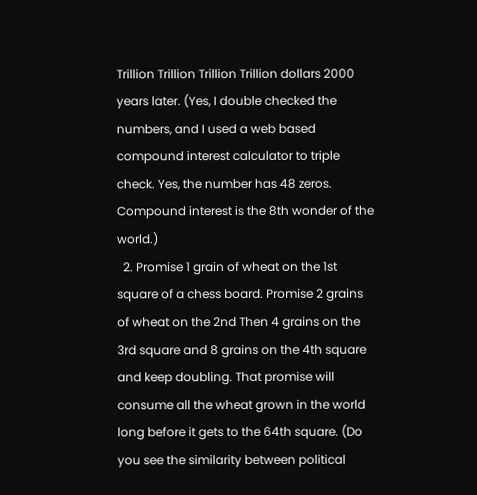Trillion Trillion Trillion Trillion dollars 2000 years later. (Yes, I double checked the numbers, and I used a web based compound interest calculator to triple check. Yes, the number has 48 zeros. Compound interest is the 8th wonder of the world.)
  2. Promise 1 grain of wheat on the 1st square of a chess board. Promise 2 grains of wheat on the 2nd Then 4 grains on the 3rd square and 8 grains on the 4th square and keep doubling. That promise will consume all the wheat grown in the world long before it gets to the 64th square. (Do you see the similarity between political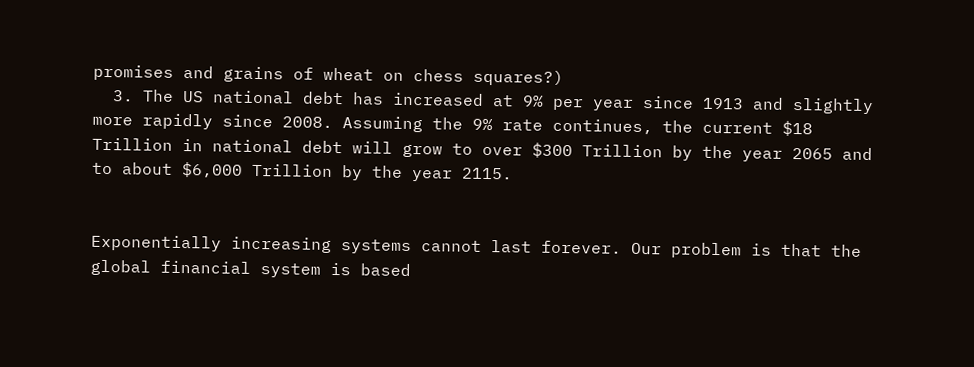promises and grains of wheat on chess squares?)
  3. The US national debt has increased at 9% per year since 1913 and slightly more rapidly since 2008. Assuming the 9% rate continues, the current $18 Trillion in national debt will grow to over $300 Trillion by the year 2065 and to about $6,000 Trillion by the year 2115.


Exponentially increasing systems cannot last forever. Our problem is that the global financial system is based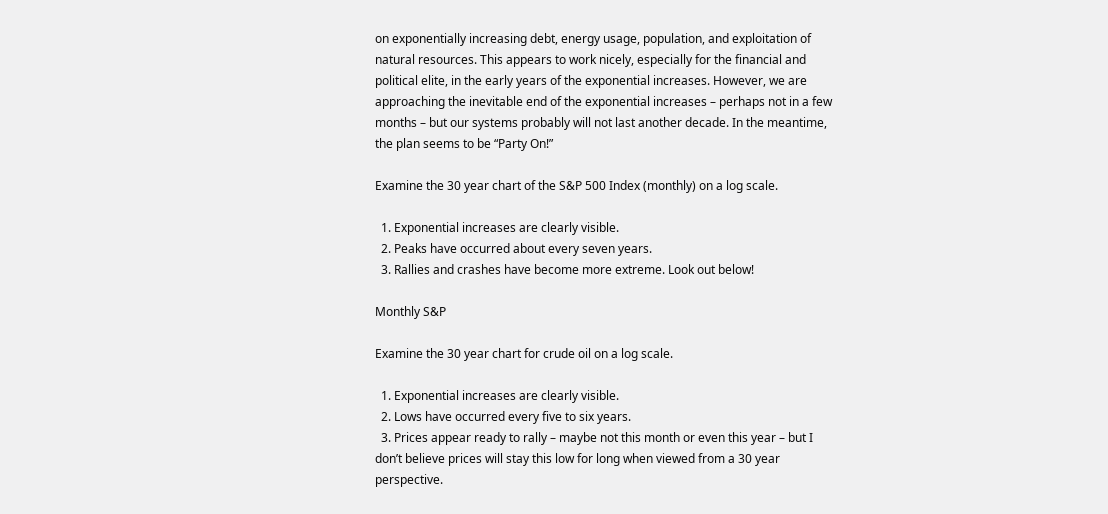on exponentially increasing debt, energy usage, population, and exploitation of natural resources. This appears to work nicely, especially for the financial and political elite, in the early years of the exponential increases. However, we are approaching the inevitable end of the exponential increases – perhaps not in a few months – but our systems probably will not last another decade. In the meantime, the plan seems to be “Party On!”

Examine the 30 year chart of the S&P 500 Index (monthly) on a log scale.

  1. Exponential increases are clearly visible.
  2. Peaks have occurred about every seven years.
  3. Rallies and crashes have become more extreme. Look out below!

Monthly S&P

Examine the 30 year chart for crude oil on a log scale.

  1. Exponential increases are clearly visible.
  2. Lows have occurred every five to six years.
  3. Prices appear ready to rally – maybe not this month or even this year – but I don’t believe prices will stay this low for long when viewed from a 30 year perspective.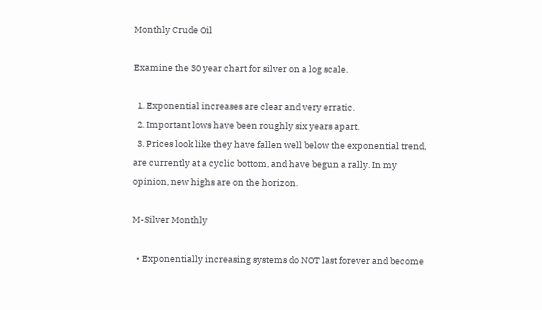Monthly Crude Oil

Examine the 30 year chart for silver on a log scale.

  1. Exponential increases are clear and very erratic.
  2. Important lows have been roughly six years apart.
  3. Prices look like they have fallen well below the exponential trend, are currently at a cyclic bottom, and have begun a rally. In my opinion, new highs are on the horizon.

M-Silver Monthly

  • Exponentially increasing systems do NOT last forever and become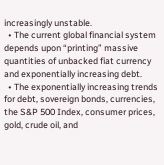increasingly unstable.
  • The current global financial system depends upon “printing” massive quantities of unbacked fiat currency and exponentially increasing debt.
  • The exponentially increasing trends for debt, sovereign bonds, currencies, the S&P 500 Index, consumer prices, gold, crude oil, and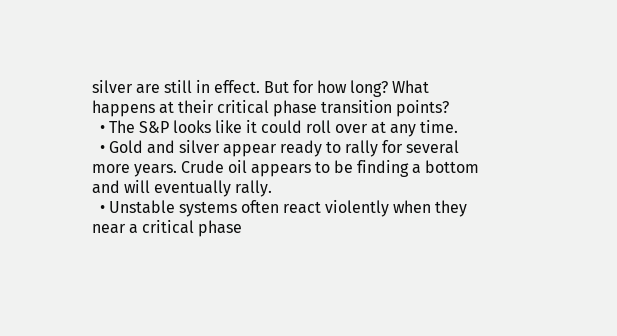silver are still in effect. But for how long? What happens at their critical phase transition points?
  • The S&P looks like it could roll over at any time.
  • Gold and silver appear ready to rally for several more years. Crude oil appears to be finding a bottom and will eventually rally.
  • Unstable systems often react violently when they near a critical phase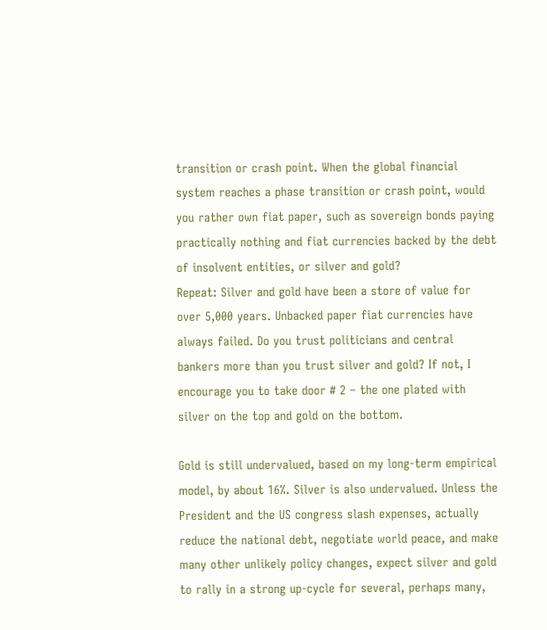transition or crash point. When the global financial system reaches a phase transition or crash point, would you rather own fiat paper, such as sovereign bonds paying practically nothing and fiat currencies backed by the debt of insolvent entities, or silver and gold?
Repeat: Silver and gold have been a store of value for over 5,000 years. Unbacked paper fiat currencies have always failed. Do you trust politicians and central bankers more than you trust silver and gold? If not, I encourage you to take door # 2 – the one plated with silver on the top and gold on the bottom.

Gold is still undervalued, based on my long-term empirical model, by about 16%. Silver is also undervalued. Unless the President and the US congress slash expenses, actually reduce the national debt, negotiate world peace, and make many other unlikely policy changes, expect silver and gold to rally in a strong up-cycle for several, perhaps many,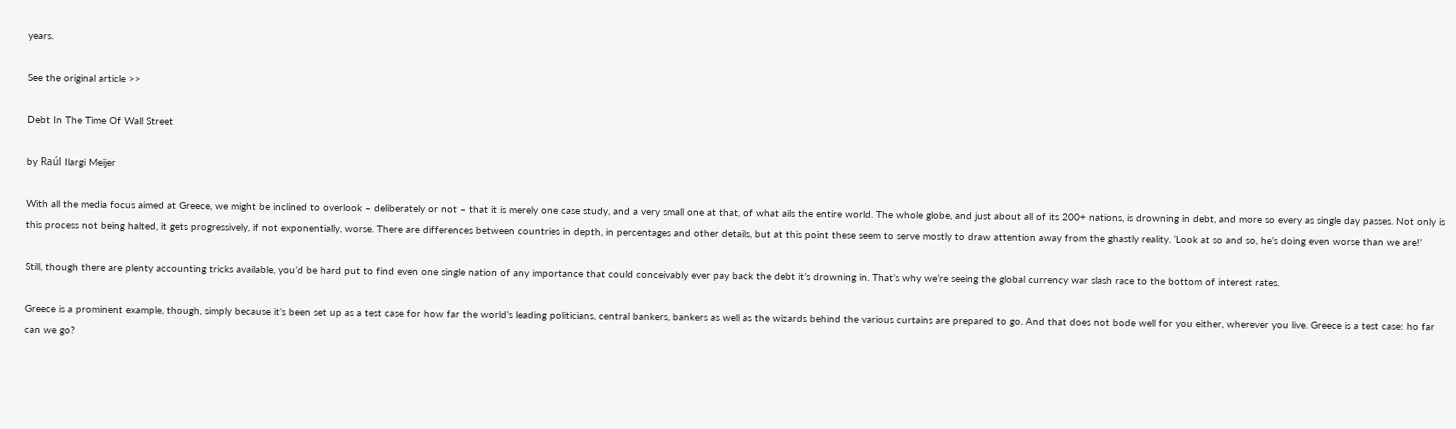years.

See the original article >>

Debt In The Time Of Wall Street

by Raúl Ilargi Meijer

With all the media focus aimed at Greece, we might be inclined to overlook – deliberately or not – that it is merely one case study, and a very small one at that, of what ails the entire world. The whole globe, and just about all of its 200+ nations, is drowning in debt, and more so every as single day passes. Not only is this process not being halted, it gets progressively, if not exponentially, worse. There are differences between countries in depth, in percentages and other details, but at this point these seem to serve mostly to draw attention away from the ghastly reality. ‘Look at so and so, he’s doing even worse than we are!’

Still, though there are plenty accounting tricks available, you’d be hard put to find even one single nation of any importance that could conceivably ever pay back the debt it’s drowning in. That’s why we’re seeing the global currency war slash race to the bottom of interest rates.

Greece is a prominent example, though, simply because it’s been set up as a test case for how far the world’s leading politicians, central bankers, bankers as well as the wizards behind the various curtains are prepared to go. And that does not bode well for you either, wherever you live. Greece is a test case: ho far can we go?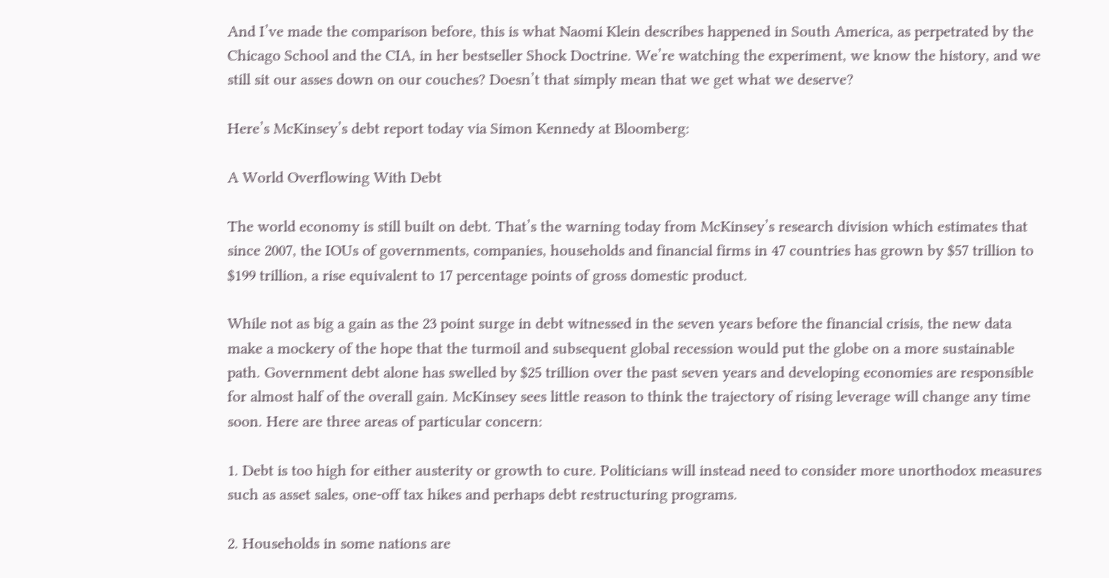And I’ve made the comparison before, this is what Naomi Klein describes happened in South America, as perpetrated by the Chicago School and the CIA, in her bestseller Shock Doctrine. We’re watching the experiment, we know the history, and we still sit our asses down on our couches? Doesn’t that simply mean that we get what we deserve?

Here’s McKinsey’s debt report today via Simon Kennedy at Bloomberg:

A World Overflowing With Debt

The world economy is still built on debt. That’s the warning today from McKinsey’s research division which estimates that since 2007, the IOUs of governments, companies, households and financial firms in 47 countries has grown by $57 trillion to $199 trillion, a rise equivalent to 17 percentage points of gross domestic product.

While not as big a gain as the 23 point surge in debt witnessed in the seven years before the financial crisis, the new data make a mockery of the hope that the turmoil and subsequent global recession would put the globe on a more sustainable path. Government debt alone has swelled by $25 trillion over the past seven years and developing economies are responsible for almost half of the overall gain. McKinsey sees little reason to think the trajectory of rising leverage will change any time soon. Here are three areas of particular concern:

1. Debt is too high for either austerity or growth to cure. Politicians will instead need to consider more unorthodox measures such as asset sales, one-off tax hikes and perhaps debt restructuring programs.

2. Households in some nations are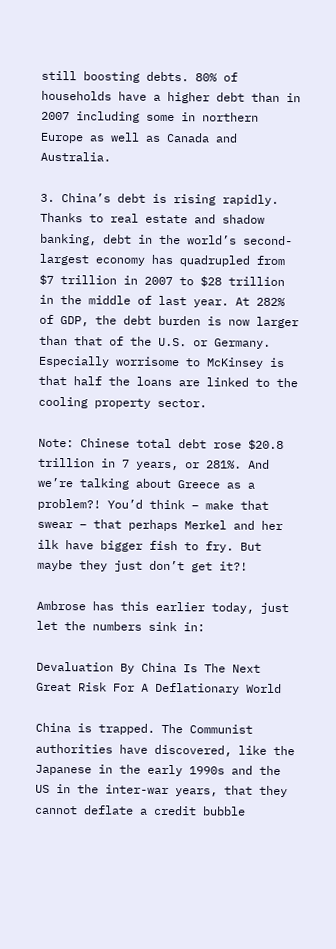still boosting debts. 80% of households have a higher debt than in 2007 including some in northern Europe as well as Canada and Australia.

3. China’s debt is rising rapidly. Thanks to real estate and shadow banking, debt in the world’s second-largest economy has quadrupled from $7 trillion in 2007 to $28 trillion in the middle of last year. At 282% of GDP, the debt burden is now larger than that of the U.S. or Germany. Especially worrisome to McKinsey is that half the loans are linked to the cooling property sector.

Note: Chinese total debt rose $20.8 trillion in 7 years, or 281%. And we’re talking about Greece as a problem?! You’d think – make that swear – that perhaps Merkel and her ilk have bigger fish to fry. But maybe they just don’t get it?!

Ambrose has this earlier today, just let the numbers sink in:

Devaluation By China Is The Next Great Risk For A Deflationary World

China is trapped. The Communist authorities have discovered, like the Japanese in the early 1990s and the US in the inter-war years, that they cannot deflate a credit bubble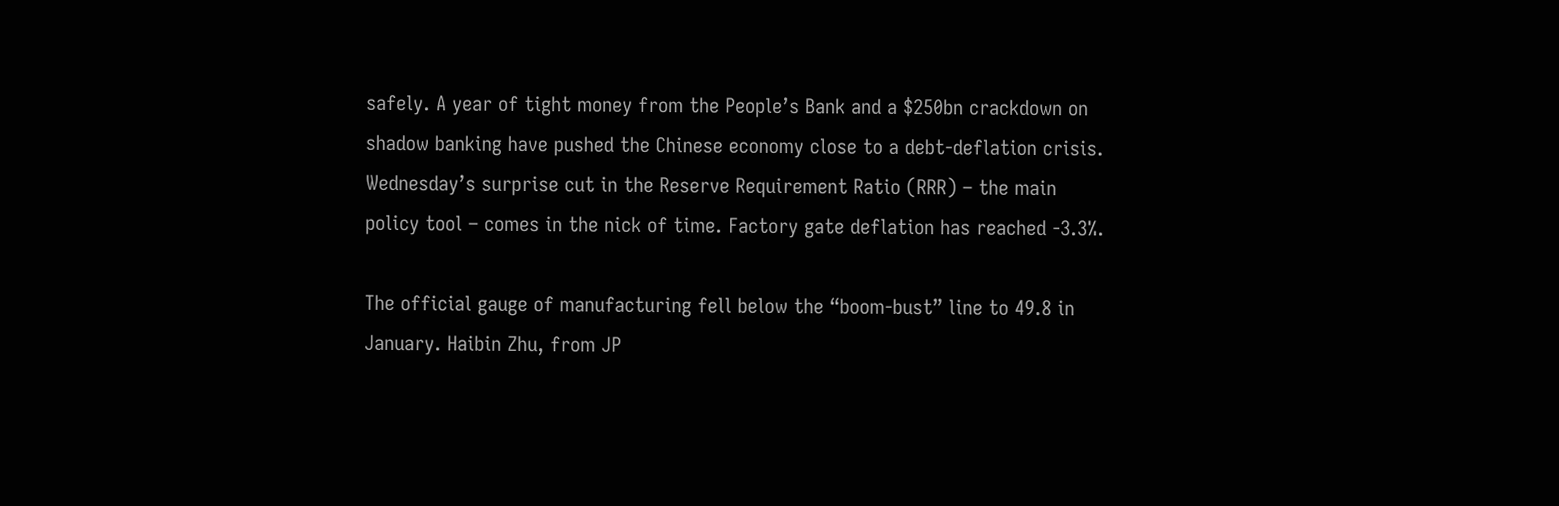safely. A year of tight money from the People’s Bank and a $250bn crackdown on shadow banking have pushed the Chinese economy close to a debt-deflation crisis. Wednesday’s surprise cut in the Reserve Requirement Ratio (RRR) – the main policy tool – comes in the nick of time. Factory gate deflation has reached -3.3%.

The official gauge of manufacturing fell below the “boom-bust” line to 49.8 in January. Haibin Zhu, from JP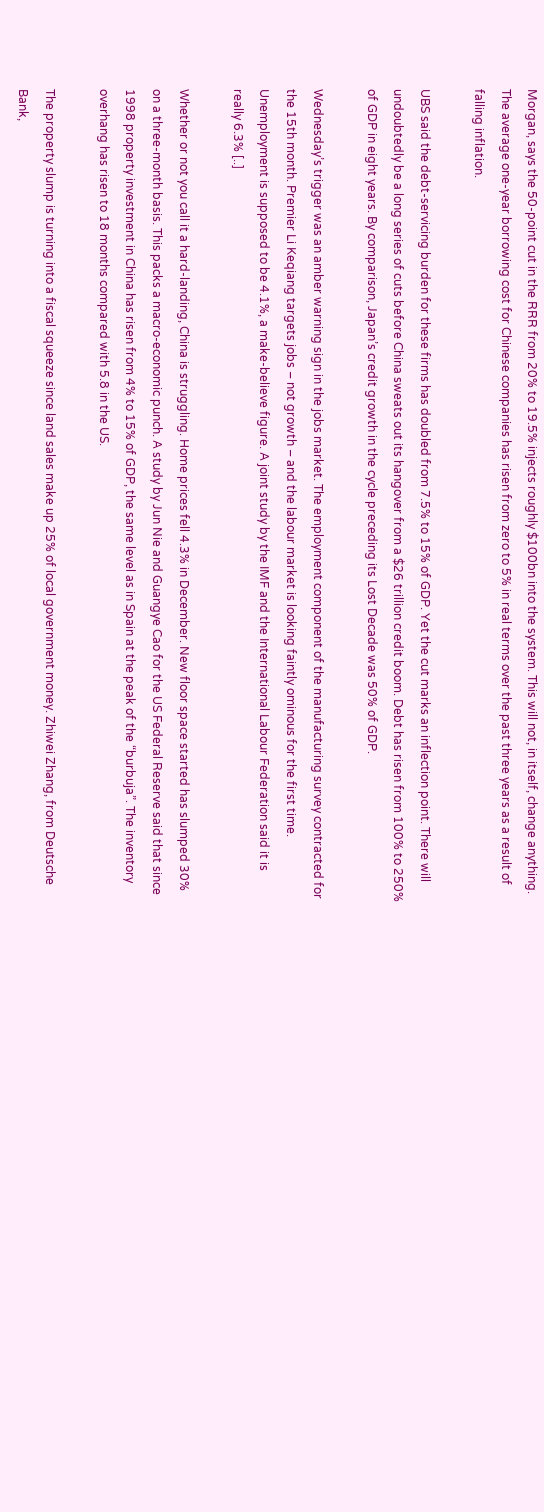Morgan, says the 50-point cut in the RRR from 20% to 19.5% injects roughly $100bn into the system. This will not, in itself, change anything. The average one-year borrowing cost for Chinese companies has risen from zero to 5% in real terms over the past three years as a result of falling inflation.

UBS said the debt-servicing burden for these firms has doubled from 7.5% to 15% of GDP. Yet the cut marks an inflection point. There will undoubtedly be a long series of cuts before China sweats out its hangover from a $26 trillion credit boom. Debt has risen from 100% to 250% of GDP in eight years. By comparison, Japan’s credit growth in the cycle preceding its Lost Decade was 50% of GDP.

Wednesday’s trigger was an amber warning sign in the jobs market. The employment component of the manufacturing survey contracted for the 15th month. Premier Li Keqiang targets jobs – not growth – and the labour market is looking faintly ominous for the first time. Unemployment is supposed to be 4.1%, a make-believe figure. A joint study by the IMF and the International Labour Federation said it is really 6.3% [..]

Whether or not you call it a hard-landing, China is struggling. Home prices fell 4.3% in December. New floor space started has slumped 30% on a three-month basis. This packs a macro-economic punch. A study by Jun Nie and Guangye Cao for the US Federal Reserve said that since 1998 property investment in China has risen from 4% to 15% of GDP, the same level as in Spain at the peak of the “burbuja”. The inventory overhang has risen to 18 months compared with 5.8 in the US.

The property slump is turning into a fiscal squeeze since land sales make up 25% of local government money. Zhiwei Zhang, from Deutsche Bank,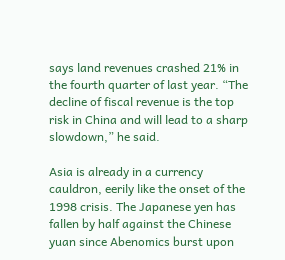says land revenues crashed 21% in the fourth quarter of last year. “The decline of fiscal revenue is the top risk in China and will lead to a sharp slowdown,” he said.

Asia is already in a currency cauldron, eerily like the onset of the 1998 crisis. The Japanese yen has fallen by half against the Chinese yuan since Abenomics burst upon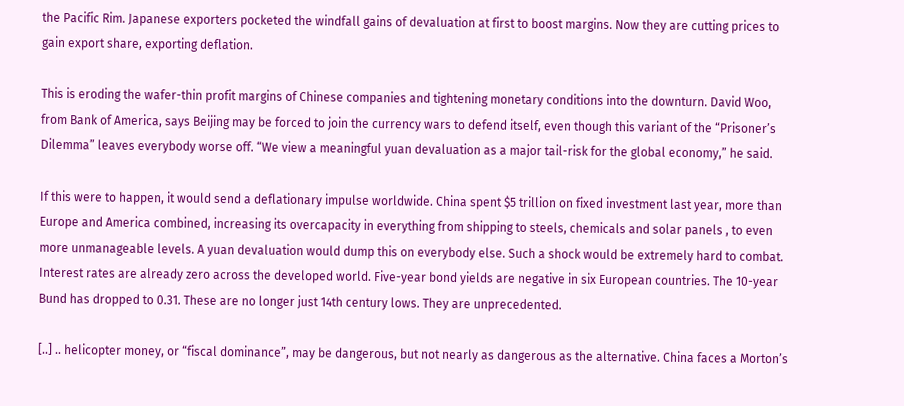the Pacific Rim. Japanese exporters pocketed the windfall gains of devaluation at first to boost margins. Now they are cutting prices to gain export share, exporting deflation.

This is eroding the wafer-thin profit margins of Chinese companies and tightening monetary conditions into the downturn. David Woo, from Bank of America, says Beijing may be forced to join the currency wars to defend itself, even though this variant of the “Prisoner’s Dilemma” leaves everybody worse off. “We view a meaningful yuan devaluation as a major tail-risk for the global economy,” he said.

If this were to happen, it would send a deflationary impulse worldwide. China spent $5 trillion on fixed investment last year, more than Europe and America combined, increasing its overcapacity in everything from shipping to steels, chemicals and solar panels , to even more unmanageable levels. A yuan devaluation would dump this on everybody else. Such a shock would be extremely hard to combat. Interest rates are already zero across the developed world. Five-year bond yields are negative in six European countries. The 10-year Bund has dropped to 0.31. These are no longer just 14th century lows. They are unprecedented.

[..] .. helicopter money, or “fiscal dominance”, may be dangerous, but not nearly as dangerous as the alternative. China faces a Morton’s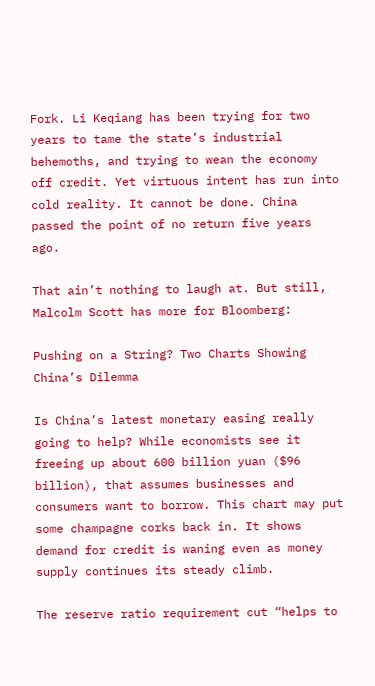Fork. Li Keqiang has been trying for two years to tame the state’s industrial behemoths, and trying to wean the economy off credit. Yet virtuous intent has run into cold reality. It cannot be done. China passed the point of no return five years ago.

That ain’t nothing to laugh at. But still, Malcolm Scott has more for Bloomberg:

Pushing on a String? Two Charts Showing China’s Dilemma

Is China’s latest monetary easing really going to help? While economists see it freeing up about 600 billion yuan ($96 billion), that assumes businesses and consumers want to borrow. This chart may put some champagne corks back in. It shows demand for credit is waning even as money supply continues its steady climb.

The reserve ratio requirement cut “helps to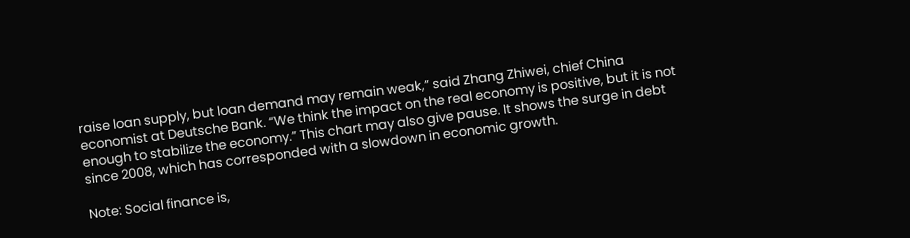raise loan supply, but loan demand may remain weak,” said Zhang Zhiwei, chief China economist at Deutsche Bank. “We think the impact on the real economy is positive, but it is not enough to stabilize the economy.” This chart may also give pause. It shows the surge in debt since 2008, which has corresponded with a slowdown in economic growth.

Note: Social finance is,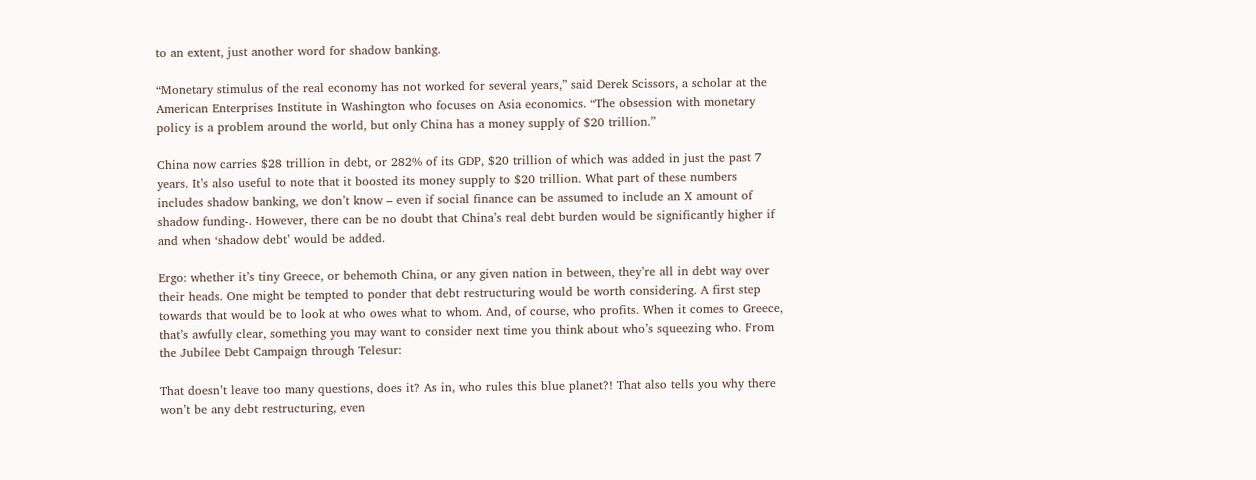to an extent, just another word for shadow banking.

“Monetary stimulus of the real economy has not worked for several years,” said Derek Scissors, a scholar at the American Enterprises Institute in Washington who focuses on Asia economics. “The obsession with monetary policy is a problem around the world, but only China has a money supply of $20 trillion.”

China now carries $28 trillion in debt, or 282% of its GDP, $20 trillion of which was added in just the past 7 years. It’s also useful to note that it boosted its money supply to $20 trillion. What part of these numbers includes shadow banking, we don’t know – even if social finance can be assumed to include an X amount of shadow funding-. However, there can be no doubt that China’s real debt burden would be significantly higher if and when ‘shadow debt’ would be added.

Ergo: whether it’s tiny Greece, or behemoth China, or any given nation in between, they’re all in debt way over their heads. One might be tempted to ponder that debt restructuring would be worth considering. A first step towards that would be to look at who owes what to whom. And, of course, who profits. When it comes to Greece, that’s awfully clear, something you may want to consider next time you think about who’s squeezing who. From the Jubilee Debt Campaign through Telesur:

That doesn’t leave too many questions, does it? As in, who rules this blue planet?! That also tells you why there won’t be any debt restructuring, even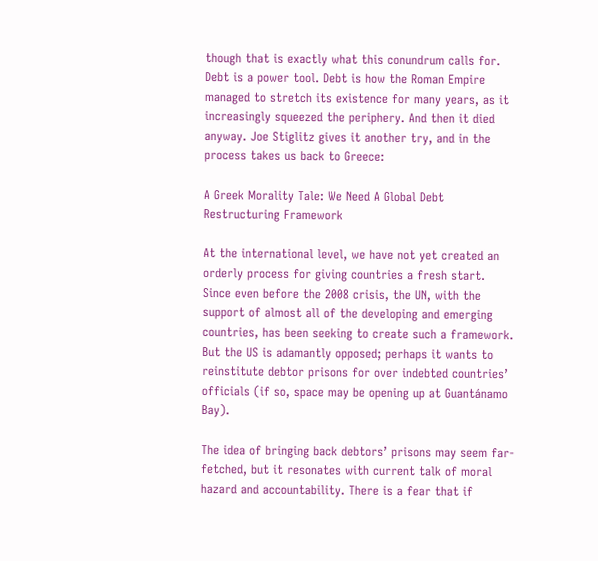though that is exactly what this conundrum calls for. Debt is a power tool. Debt is how the Roman Empire managed to stretch its existence for many years, as it increasingly squeezed the periphery. And then it died anyway. Joe Stiglitz gives it another try, and in the process takes us back to Greece:

A Greek Morality Tale: We Need A Global Debt Restructuring Framework

At the international level, we have not yet created an orderly process for giving countries a fresh start. Since even before the 2008 crisis, the UN, with the support of almost all of the developing and emerging countries, has been seeking to create such a framework. But the US is adamantly opposed; perhaps it wants to reinstitute debtor prisons for over indebted countries’ officials (if so, space may be opening up at Guantánamo Bay).

The idea of bringing back debtors’ prisons may seem far-fetched, but it resonates with current talk of moral hazard and accountability. There is a fear that if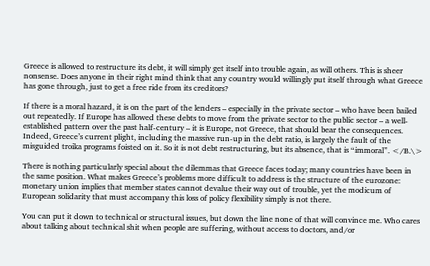Greece is allowed to restructure its debt, it will simply get itself into trouble again, as will others. This is sheer nonsense. Does anyone in their right mind think that any country would willingly put itself through what Greece has gone through, just to get a free ride from its creditors?

If there is a moral hazard, it is on the part of the lenders – especially in the private sector – who have been bailed out repeatedly. If Europe has allowed these debts to move from the private sector to the public sector – a well-established pattern over the past half-century – it is Europe, not Greece, that should bear the consequences. Indeed, Greece’s current plight, including the massive run-up in the debt ratio, is largely the fault of the misguided troika programs foisted on it. So it is not debt restructuring, but its absence, that is “immoral”. </B.\>

There is nothing particularly special about the dilemmas that Greece faces today; many countries have been in the same position. What makes Greece’s problems more difficult to address is the structure of the eurozone: monetary union implies that member states cannot devalue their way out of trouble, yet the modicum of European solidarity that must accompany this loss of policy flexibility simply is not there.

You can put it down to technical or structural issues, but down the line none of that will convince me. Who cares about talking about technical shit when people are suffering, without access to doctors, and/or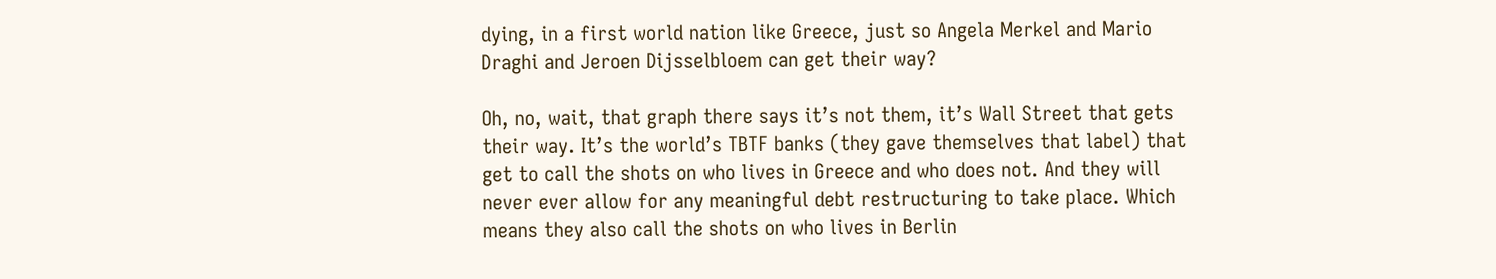dying, in a first world nation like Greece, just so Angela Merkel and Mario Draghi and Jeroen Dijsselbloem can get their way?

Oh, no, wait, that graph there says it’s not them, it’s Wall Street that gets their way. It’s the world’s TBTF banks (they gave themselves that label) that get to call the shots on who lives in Greece and who does not. And they will never ever allow for any meaningful debt restructuring to take place. Which means they also call the shots on who lives in Berlin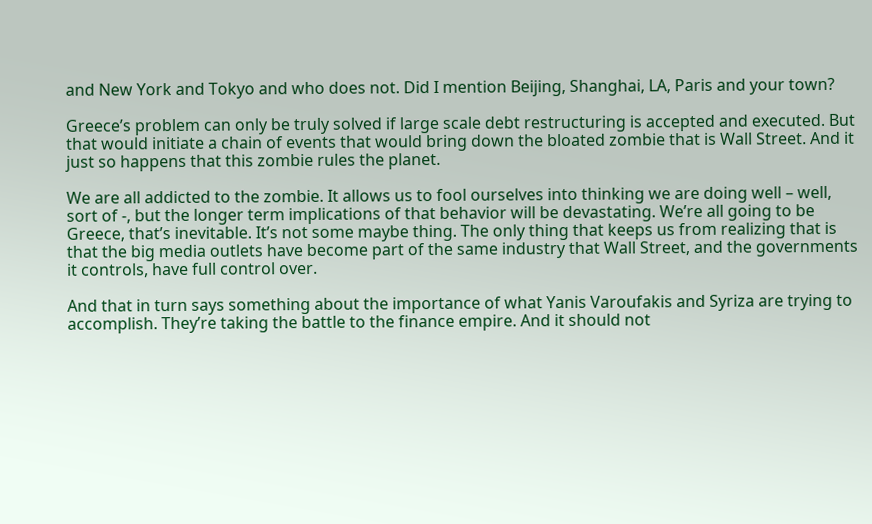and New York and Tokyo and who does not. Did I mention Beijing, Shanghai, LA, Paris and your town?

Greece’s problem can only be truly solved if large scale debt restructuring is accepted and executed. But that would initiate a chain of events that would bring down the bloated zombie that is Wall Street. And it just so happens that this zombie rules the planet.

We are all addicted to the zombie. It allows us to fool ourselves into thinking we are doing well – well, sort of -, but the longer term implications of that behavior will be devastating. We’re all going to be Greece, that’s inevitable. It’s not some maybe thing. The only thing that keeps us from realizing that is that the big media outlets have become part of the same industry that Wall Street, and the governments it controls, have full control over.

And that in turn says something about the importance of what Yanis Varoufakis and Syriza are trying to accomplish. They’re taking the battle to the finance empire. And it should not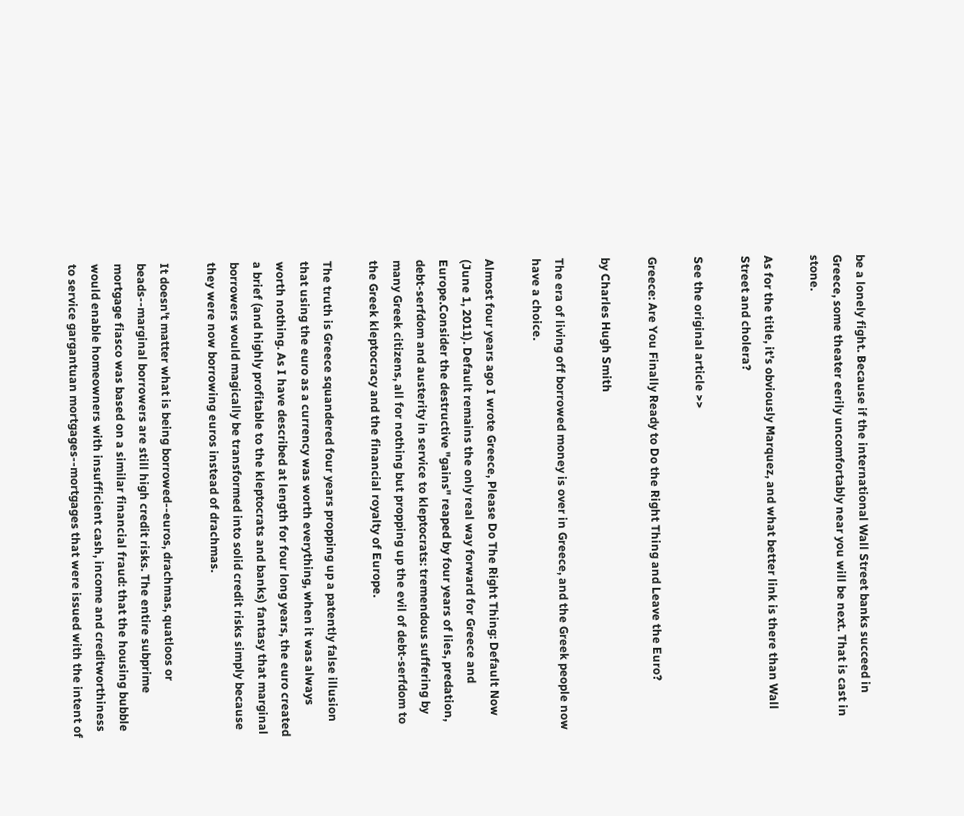be a lonely fight. Because if the international Wall Street banks succeed in Greece, some theater eerily uncomfortably near you will be next. That is cast in stone.

As for the title, it’s obviously Marquez, and what better link is there than Wall Street and cholera?

See the original article >>

Greece: Are You Finally Ready to Do the Right Thing and Leave the Euro?

by Charles Hugh Smith

The era of living off borrowed money is over in Greece, and the Greek people now have a choice.

Almost four years ago I wrote Greece, Please Do The Right Thing: Default Now (June 1, 2011). Default remains the only real way forward for Greece and Europe.Consider the destructive "gains" reaped by four years of lies, predation, debt-serfdom and austerity in service to kleptocrats: tremendous suffering by many Greek citizens, all for nothing but propping up the evil of debt-serfdom to the Greek kleptocracy and the financial royalty of Europe.

The truth is Greece squandered four years propping up a patently false illusion that using the euro as a currency was worth everything, when it was always worth nothing. As I have described at length for four long years, the euro created a brief (and highly profitable to the kleptocrats and banks) fantasy that marginal borrowers would magically be transformed into solid credit risks simply because they were now borrowing euros instead of drachmas.

It doesn't matter what is being borrowed--euros, drachmas, quatloos or beads--marginal borrowers are still high credit risks. The entire subprime mortgage fiasco was based on a similar financial fraud: that the housing bubble would enable homeowners with insufficient cash, income and creditworthiness to service gargantuan mortgages--mortgages that were issued with the intent of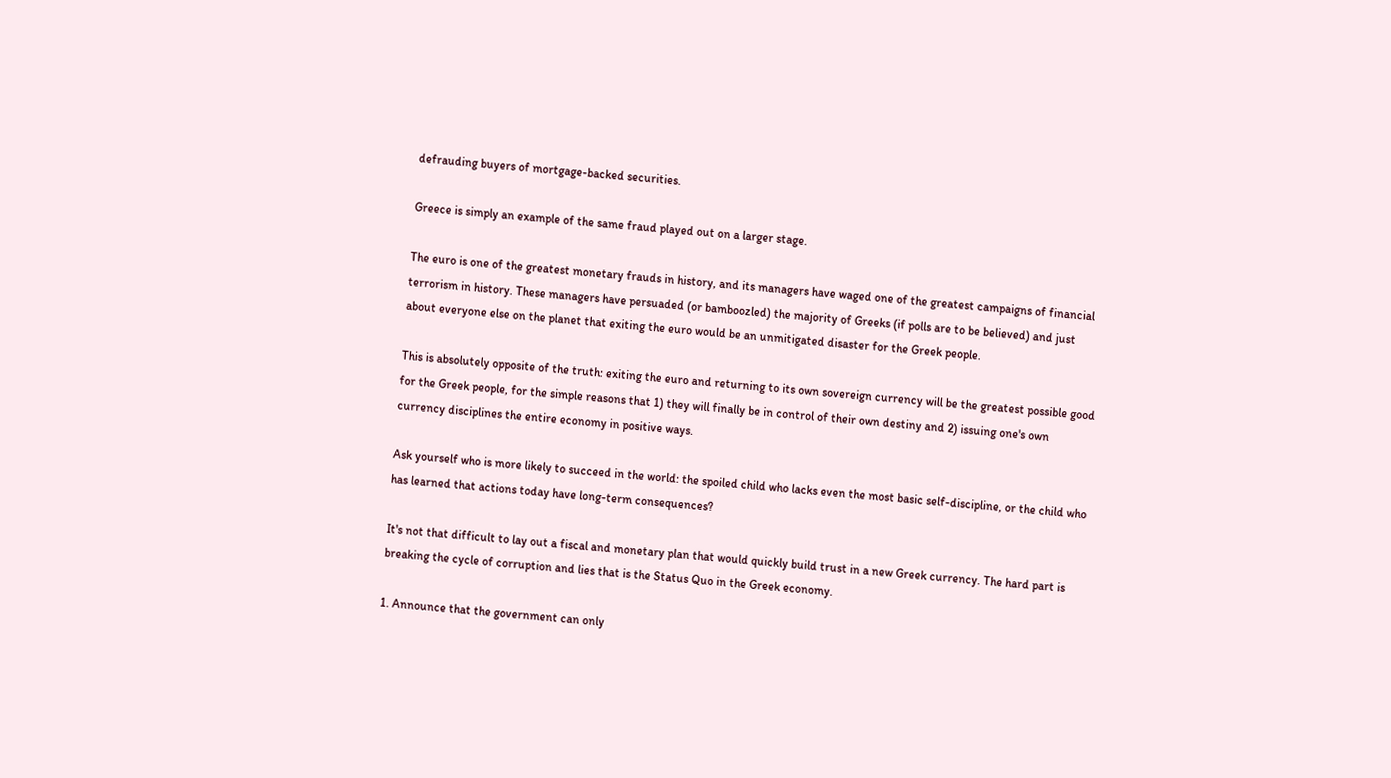defrauding buyers of mortgage-backed securities.

Greece is simply an example of the same fraud played out on a larger stage.

The euro is one of the greatest monetary frauds in history, and its managers have waged one of the greatest campaigns of financial terrorism in history. These managers have persuaded (or bamboozled) the majority of Greeks (if polls are to be believed) and just about everyone else on the planet that exiting the euro would be an unmitigated disaster for the Greek people.

This is absolutely opposite of the truth: exiting the euro and returning to its own sovereign currency will be the greatest possible good for the Greek people, for the simple reasons that 1) they will finally be in control of their own destiny and 2) issuing one's own currency disciplines the entire economy in positive ways.

Ask yourself who is more likely to succeed in the world: the spoiled child who lacks even the most basic self-discipline, or the child who has learned that actions today have long-term consequences?

It's not that difficult to lay out a fiscal and monetary plan that would quickly build trust in a new Greek currency. The hard part is breaking the cycle of corruption and lies that is the Status Quo in the Greek economy.

1. Announce that the government can only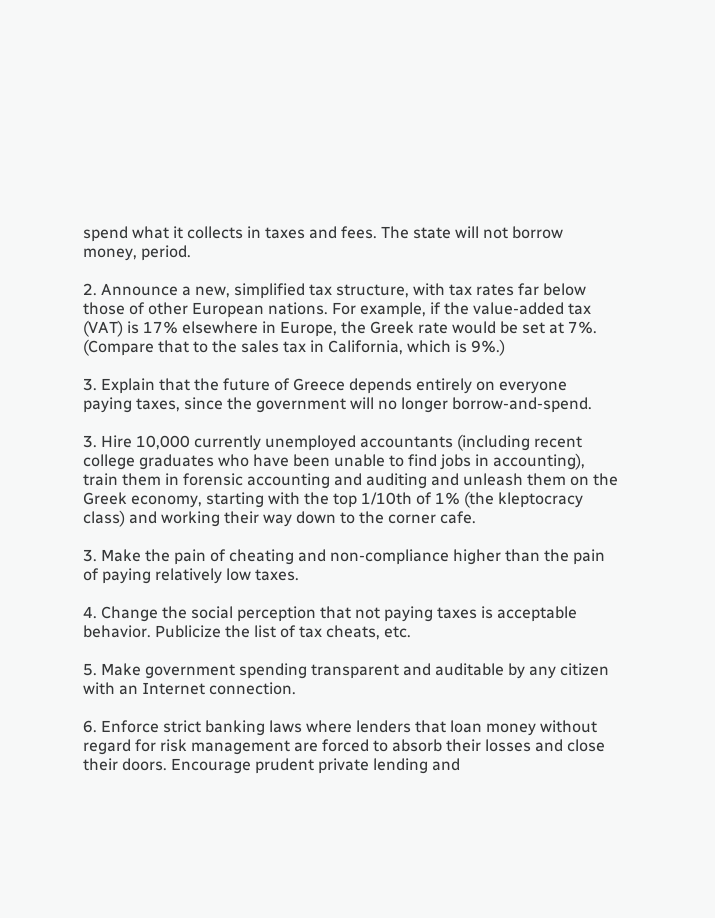spend what it collects in taxes and fees. The state will not borrow money, period.

2. Announce a new, simplified tax structure, with tax rates far below those of other European nations. For example, if the value-added tax (VAT) is 17% elsewhere in Europe, the Greek rate would be set at 7%. (Compare that to the sales tax in California, which is 9%.)

3. Explain that the future of Greece depends entirely on everyone paying taxes, since the government will no longer borrow-and-spend.

3. Hire 10,000 currently unemployed accountants (including recent college graduates who have been unable to find jobs in accounting), train them in forensic accounting and auditing and unleash them on the Greek economy, starting with the top 1/10th of 1% (the kleptocracy class) and working their way down to the corner cafe.

3. Make the pain of cheating and non-compliance higher than the pain of paying relatively low taxes.

4. Change the social perception that not paying taxes is acceptable behavior. Publicize the list of tax cheats, etc.

5. Make government spending transparent and auditable by any citizen with an Internet connection.

6. Enforce strict banking laws where lenders that loan money without regard for risk management are forced to absorb their losses and close their doors. Encourage prudent private lending and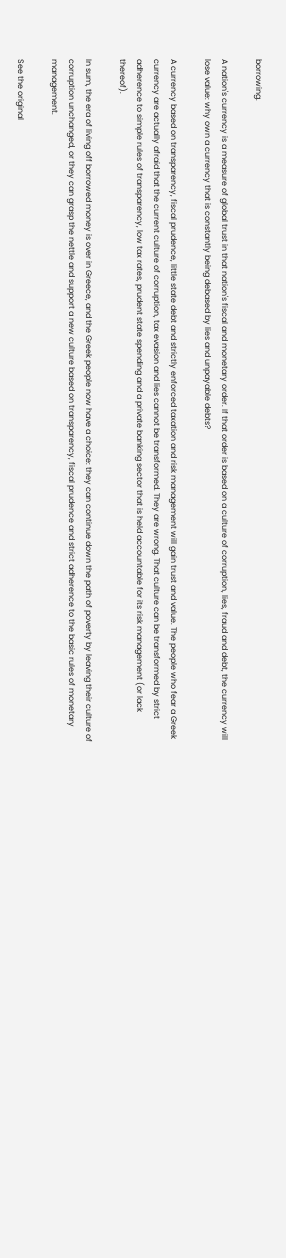borrowing.

A nation's currency is a measure of global trust in that nation's fiscal and monetary order. If that order is based on a culture of corruption, lies, fraud and debt, the currency will lose value: why own a currency that is constantly being debased by lies and unpayable debts?

A currency based on transparency, fiscal prudence, little state debt and strictly enforced taxation and risk management will gain trust and value. The people who fear a Greek currency are actually afraid that the current culture of corruption, tax evasion and lies cannot be transformed. They are wrong. That culture can be transformed by strict adherence to simple rules of transparency, low tax rates, prudent state spending and a private banking sector that is held accountable for its risk management (or lack thereof).

In sum, the era of living off borrowed money is over in Greece, and the Greek people now have a choice: they can continue down the path of poverty by leaving their culture of corruption unchanged, or they can grasp the nettle and support a new culture based on transparency, fiscal prudence and strict adherence to the basic rules of monetary management.

See the original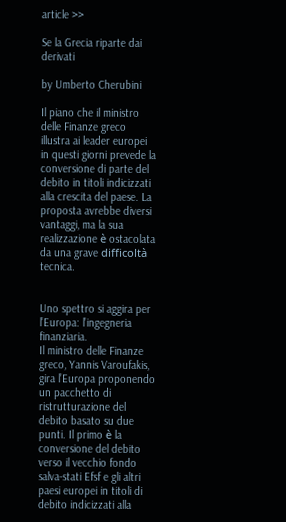article >>

Se la Grecia riparte dai derivati

by Umberto Cherubini

Il piano che il ministro delle Finanze greco illustra ai leader europei in questi giorni prevede la conversione di parte del debito in titoli indicizzati alla crescita del paese. La proposta avrebbe diversi vantaggi, ma la sua realizzazione è ostacolata da una grave difficoltà tecnica.


Uno spettro si aggira per l’Europa: l’ingegneria finanziaria.
Il ministro delle Finanze greco, Yannis Varoufakis, gira l’Europa proponendo un pacchetto di ristrutturazione del debito basato su due punti. Il primo è la conversione del debito verso il vecchio fondo salva-stati Efsf e gli altri paesi europei in titoli di debito indicizzati alla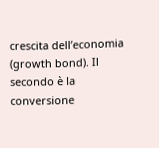crescita dell’economia (growth bond). Il secondo è la conversione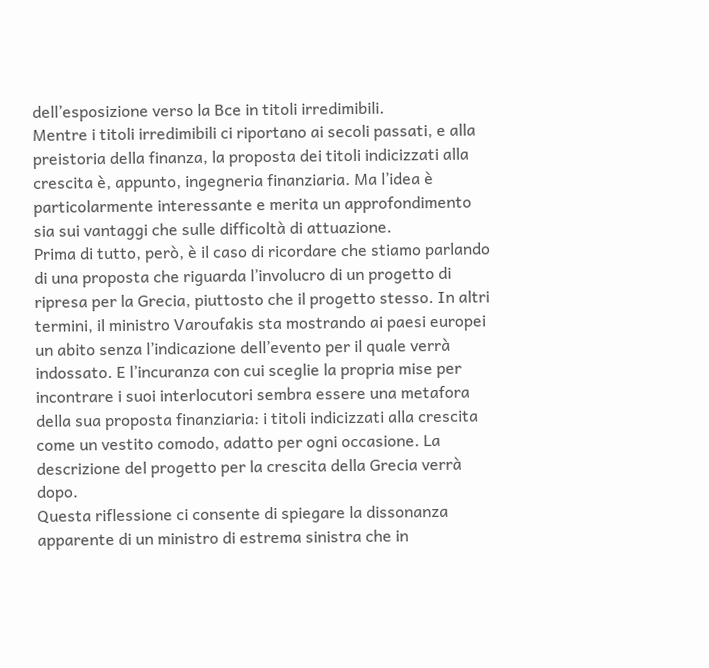dell’esposizione verso la Bce in titoli irredimibili.
Mentre i titoli irredimibili ci riportano ai secoli passati, e alla preistoria della finanza, la proposta dei titoli indicizzati alla crescita è, appunto, ingegneria finanziaria. Ma l’idea è particolarmente interessante e merita un approfondimento sia sui vantaggi che sulle difficoltà di attuazione.
Prima di tutto, però, è il caso di ricordare che stiamo parlando di una proposta che riguarda l’involucro di un progetto di ripresa per la Grecia, piuttosto che il progetto stesso. In altri termini, il ministro Varoufakis sta mostrando ai paesi europei un abito senza l’indicazione dell’evento per il quale verrà indossato. E l’incuranza con cui sceglie la propria mise per incontrare i suoi interlocutori sembra essere una metafora della sua proposta finanziaria: i titoli indicizzati alla crescita come un vestito comodo, adatto per ogni occasione. La descrizione del progetto per la crescita della Grecia verrà dopo.
Questa riflessione ci consente di spiegare la dissonanza apparente di un ministro di estrema sinistra che in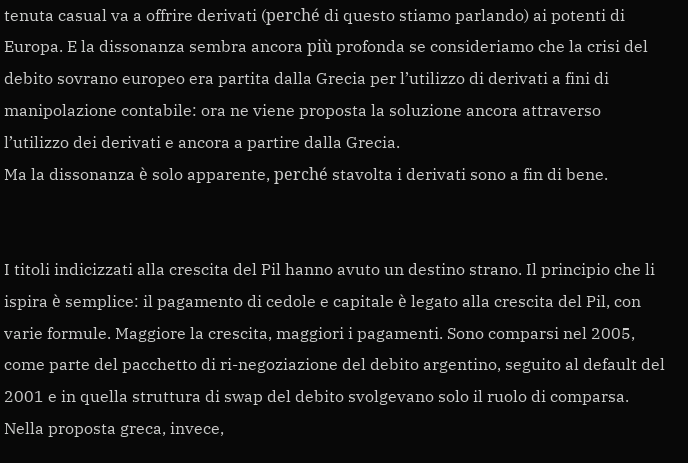tenuta casual va a offrire derivati (perché di questo stiamo parlando) ai potenti di Europa. E la dissonanza sembra ancora più profonda se consideriamo che la crisi del debito sovrano europeo era partita dalla Grecia per l’utilizzo di derivati a fini di manipolazione contabile: ora ne viene proposta la soluzione ancora attraverso l’utilizzo dei derivati e ancora a partire dalla Grecia.
Ma la dissonanza è solo apparente, perché stavolta i derivati sono a fin di bene.


I titoli indicizzati alla crescita del Pil hanno avuto un destino strano. Il principio che li ispira è semplice: il pagamento di cedole e capitale è legato alla crescita del Pil, con varie formule. Maggiore la crescita, maggiori i pagamenti. Sono comparsi nel 2005, come parte del pacchetto di ri-negoziazione del debito argentino, seguito al default del 2001 e in quella struttura di swap del debito svolgevano solo il ruolo di comparsa. Nella proposta greca, invece,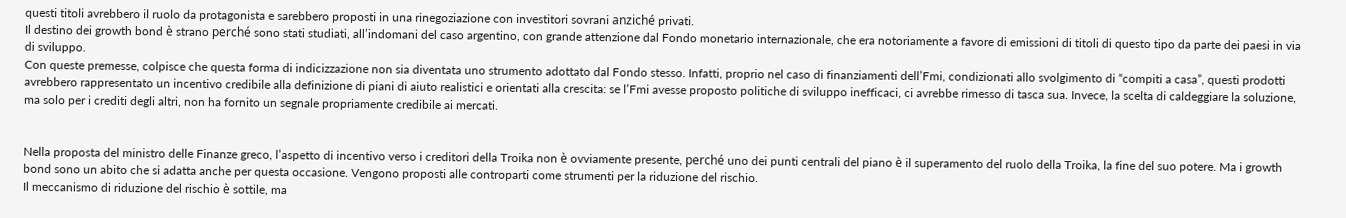questi titoli avrebbero il ruolo da protagonista e sarebbero proposti in una rinegoziazione con investitori sovrani anziché privati.
Il destino dei growth bond è strano perché sono stati studiati, all’indomani del caso argentino, con grande attenzione dal Fondo monetario internazionale, che era notoriamente a favore di emissioni di titoli di questo tipo da parte dei paesi in via di sviluppo.
Con queste premesse, colpisce che questa forma di indicizzazione non sia diventata uno strumento adottato dal Fondo stesso. Infatti, proprio nel caso di finanziamenti dell’Fmi, condizionati allo svolgimento di “compiti a casa”, questi prodotti avrebbero rappresentato un incentivo credibile alla definizione di piani di aiuto realistici e orientati alla crescita: se l’Fmi avesse proposto politiche di sviluppo inefficaci, ci avrebbe rimesso di tasca sua. Invece, la scelta di caldeggiare la soluzione, ma solo per i crediti degli altri, non ha fornito un segnale propriamente credibile ai mercati.


Nella proposta del ministro delle Finanze greco, l’aspetto di incentivo verso i creditori della Troika non è ovviamente presente, perché uno dei punti centrali del piano è il superamento del ruolo della Troika, la fine del suo potere. Ma i growth bond sono un abito che si adatta anche per questa occasione. Vengono proposti alle controparti come strumenti per la riduzione del rischio.
Il meccanismo di riduzione del rischio è sottile, ma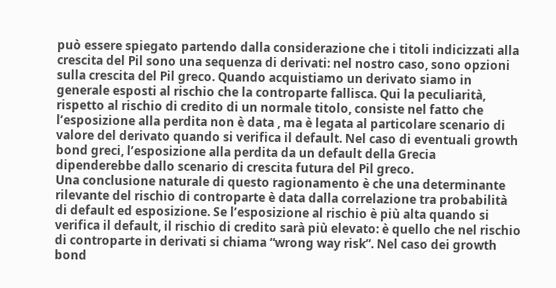può essere spiegato partendo dalla considerazione che i titoli indicizzati alla crescita del Pil sono una sequenza di derivati: nel nostro caso, sono opzioni sulla crescita del Pil greco. Quando acquistiamo un derivato siamo in generale esposti al rischio che la controparte fallisca. Qui la peculiarità, rispetto al rischio di credito di un normale titolo, consiste nel fatto che l’esposizione alla perdita non è data , ma è legata al particolare scenario di valore del derivato quando si verifica il default. Nel caso di eventuali growth bond greci, l’esposizione alla perdita da un default della Grecia dipenderebbe dallo scenario di crescita futura del Pil greco.
Una conclusione naturale di questo ragionamento è che una determinante rilevante del rischio di controparte è data dalla correlazione tra probabilità di default ed esposizione. Se l’esposizione al rischio è più alta quando si verifica il default, il rischio di credito sarà più elevato: è quello che nel rischio di controparte in derivati si chiama “wrong way risk”. Nel caso dei growth bond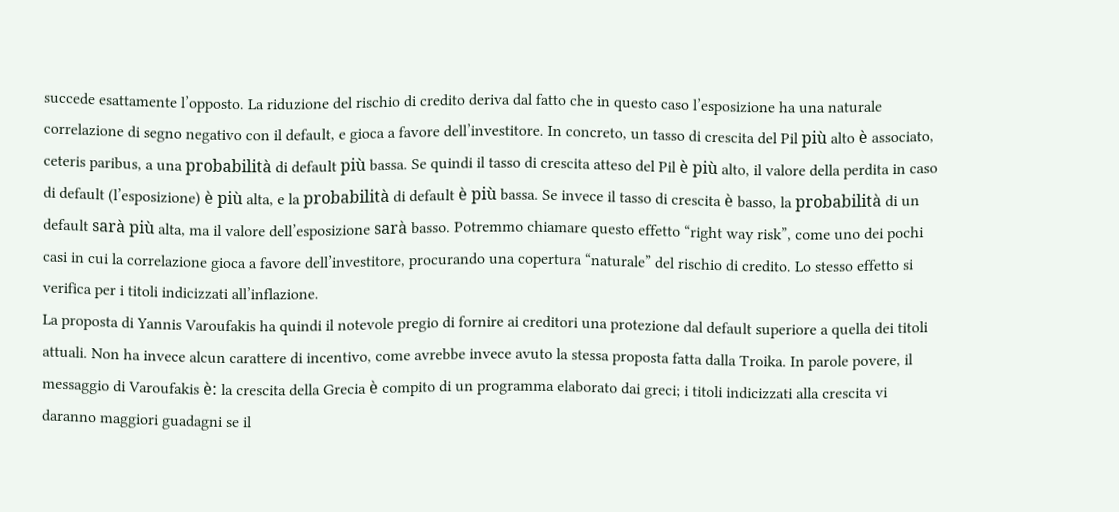succede esattamente l’opposto. La riduzione del rischio di credito deriva dal fatto che in questo caso l’esposizione ha una naturale correlazione di segno negativo con il default, e gioca a favore dell’investitore. In concreto, un tasso di crescita del Pil più alto è associato, ceteris paribus, a una probabilità di default più bassa. Se quindi il tasso di crescita atteso del Pil è più alto, il valore della perdita in caso di default (l’esposizione) è più alta, e la probabilità di default è più bassa. Se invece il tasso di crescita è basso, la probabilità di un default sarà più alta, ma il valore dell’esposizione sarà basso. Potremmo chiamare questo effetto “right way risk”, come uno dei pochi casi in cui la correlazione gioca a favore dell’investitore, procurando una copertura “naturale” del rischio di credito. Lo stesso effetto si verifica per i titoli indicizzati all’inflazione.
La proposta di Yannis Varoufakis ha quindi il notevole pregio di fornire ai creditori una protezione dal default superiore a quella dei titoli attuali. Non ha invece alcun carattere di incentivo, come avrebbe invece avuto la stessa proposta fatta dalla Troika. In parole povere, il messaggio di Varoufakis è: la crescita della Grecia è compito di un programma elaborato dai greci; i titoli indicizzati alla crescita vi daranno maggiori guadagni se il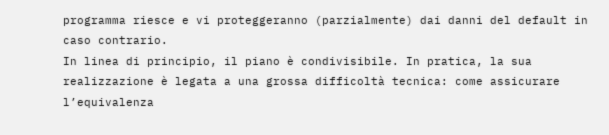programma riesce e vi proteggeranno (parzialmente) dai danni del default in caso contrario.
In linea di principio, il piano è condivisibile. In pratica, la sua realizzazione è legata a una grossa difficoltà tecnica: come assicurare l’equivalenza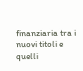finanziaria tra i nuovi titoli e quelli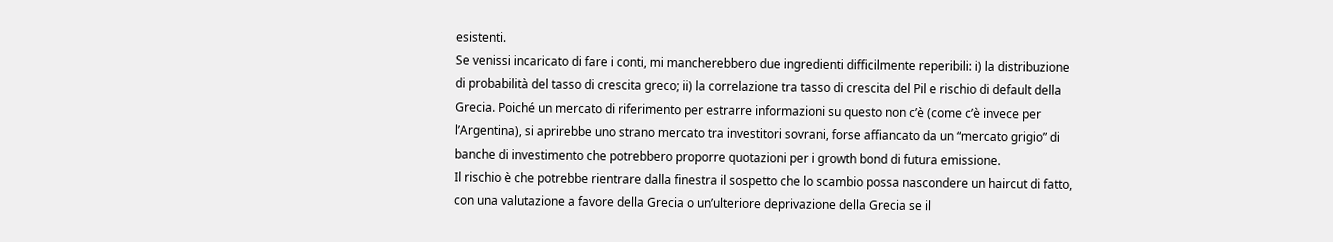esistenti.
Se venissi incaricato di fare i conti, mi mancherebbero due ingredienti difficilmente reperibili: i) la distribuzione di probabilità del tasso di crescita greco; ii) la correlazione tra tasso di crescita del Pil e rischio di default della Grecia. Poiché un mercato di riferimento per estrarre informazioni su questo non c’è (come c’è invece per l’Argentina), si aprirebbe uno strano mercato tra investitori sovrani, forse affiancato da un “mercato grigio” di banche di investimento che potrebbero proporre quotazioni per i growth bond di futura emissione.
Il rischio è che potrebbe rientrare dalla finestra il sospetto che lo scambio possa nascondere un haircut di fatto, con una valutazione a favore della Grecia o un’ulteriore deprivazione della Grecia se il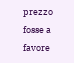prezzo fosse a favore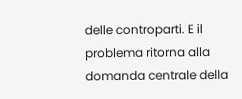delle controparti. E il problema ritorna alla domanda centrale della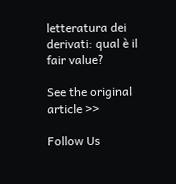letteratura dei derivati: qual è il fair value?

See the original article >>

Follow Us